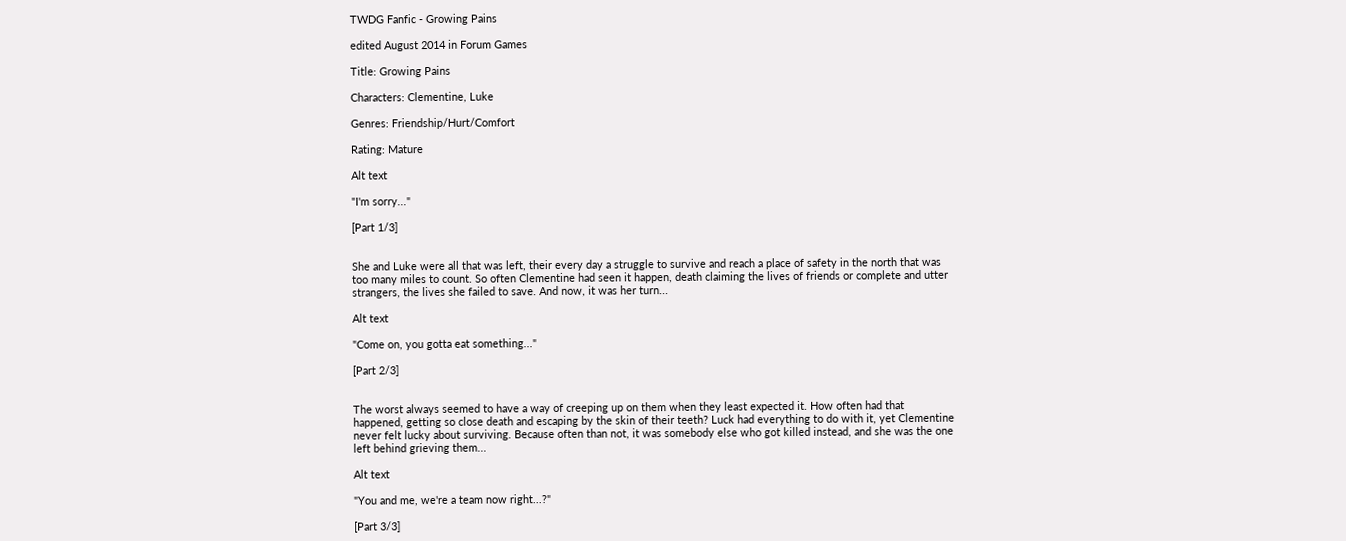TWDG Fanfic - Growing Pains

edited August 2014 in Forum Games

Title: Growing Pains

Characters: Clementine, Luke

Genres: Friendship/Hurt/Comfort

Rating: Mature

Alt text

"I'm sorry..."

[Part 1/3]


She and Luke were all that was left, their every day a struggle to survive and reach a place of safety in the north that was too many miles to count. So often Clementine had seen it happen, death claiming the lives of friends or complete and utter strangers, the lives she failed to save. And now, it was her turn...

Alt text

"Come on, you gotta eat something..."

[Part 2/3]


The worst always seemed to have a way of creeping up on them when they least expected it. How often had that happened, getting so close death and escaping by the skin of their teeth? Luck had everything to do with it, yet Clementine never felt lucky about surviving. Because often than not, it was somebody else who got killed instead, and she was the one left behind grieving them...

Alt text

"You and me, we're a team now right...?"

[Part 3/3]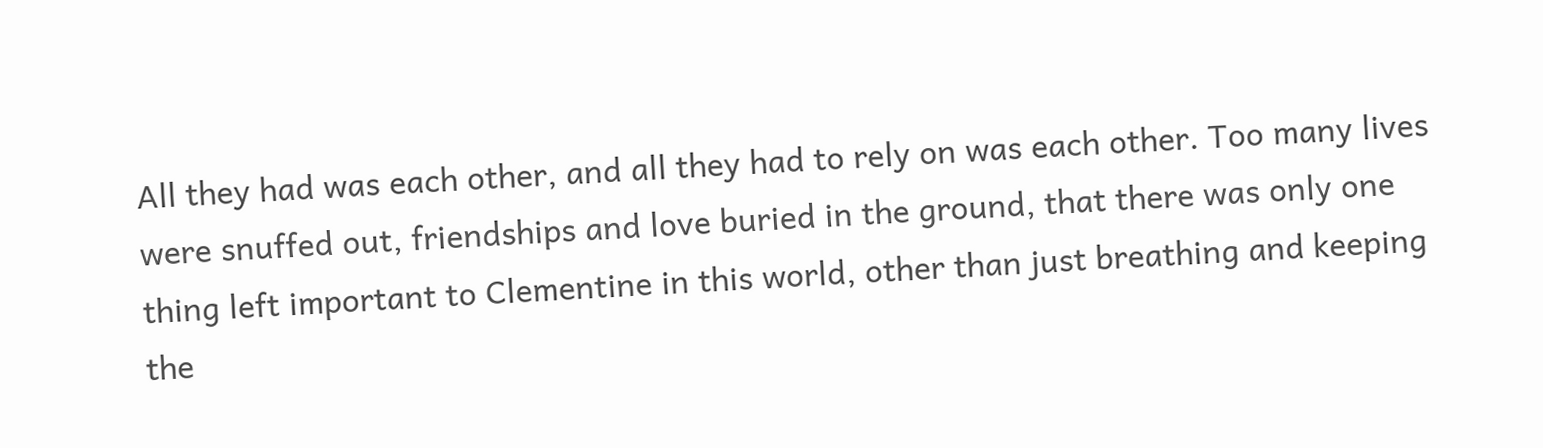All they had was each other, and all they had to rely on was each other. Too many lives were snuffed out, friendships and love buried in the ground, that there was only one thing left important to Clementine in this world, other than just breathing and keeping the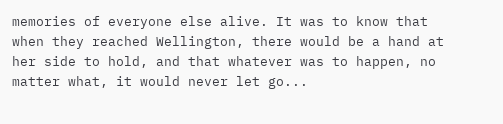memories of everyone else alive. It was to know that when they reached Wellington, there would be a hand at her side to hold, and that whatever was to happen, no matter what, it would never let go...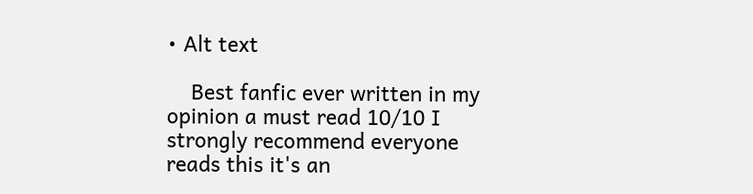• Alt text

    Best fanfic ever written in my opinion a must read 10/10 I strongly recommend everyone reads this it's an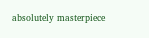absolutely masterpiece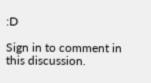:D

Sign in to comment in this discussion.